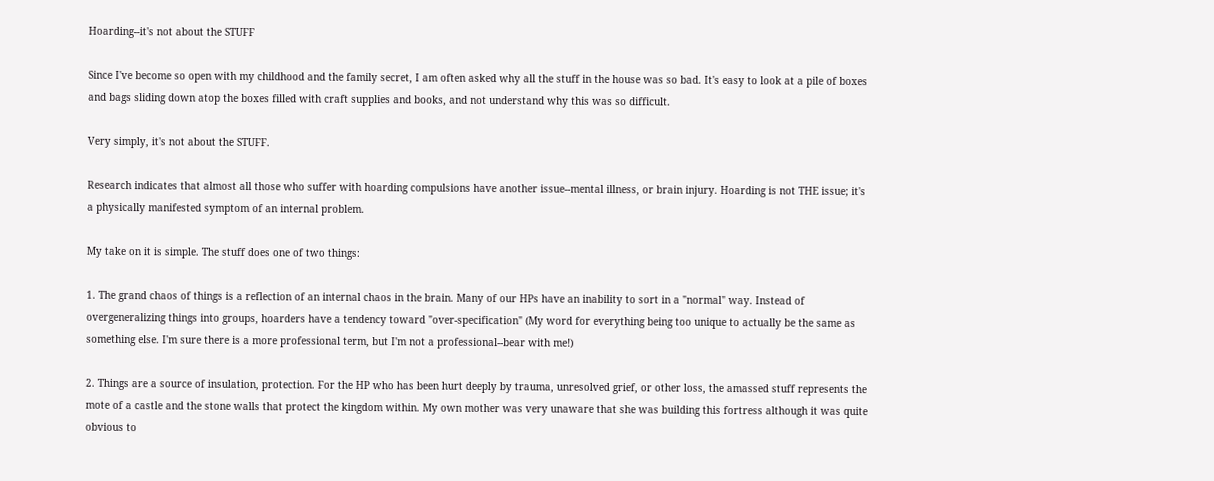Hoarding--it's not about the STUFF

Since I've become so open with my childhood and the family secret, I am often asked why all the stuff in the house was so bad. It's easy to look at a pile of boxes and bags sliding down atop the boxes filled with craft supplies and books, and not understand why this was so difficult.

Very simply, it's not about the STUFF.

Research indicates that almost all those who suffer with hoarding compulsions have another issue--mental illness, or brain injury. Hoarding is not THE issue; it's a physically manifested symptom of an internal problem.

My take on it is simple. The stuff does one of two things:

1. The grand chaos of things is a reflection of an internal chaos in the brain. Many of our HPs have an inability to sort in a "normal" way. Instead of overgeneralizing things into groups, hoarders have a tendency toward "over-specification" (My word for everything being too unique to actually be the same as something else. I'm sure there is a more professional term, but I'm not a professional--bear with me!)

2. Things are a source of insulation, protection. For the HP who has been hurt deeply by trauma, unresolved grief, or other loss, the amassed stuff represents the mote of a castle and the stone walls that protect the kingdom within. My own mother was very unaware that she was building this fortress although it was quite obvious to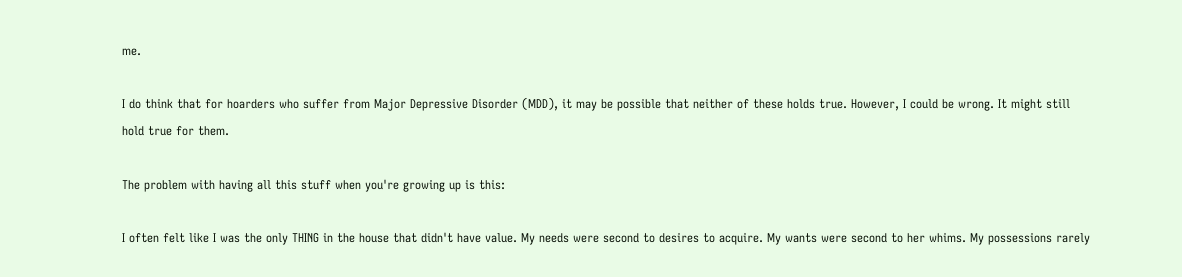me.

I do think that for hoarders who suffer from Major Depressive Disorder (MDD), it may be possible that neither of these holds true. However, I could be wrong. It might still hold true for them.

The problem with having all this stuff when you're growing up is this:

I often felt like I was the only THING in the house that didn't have value. My needs were second to desires to acquire. My wants were second to her whims. My possessions rarely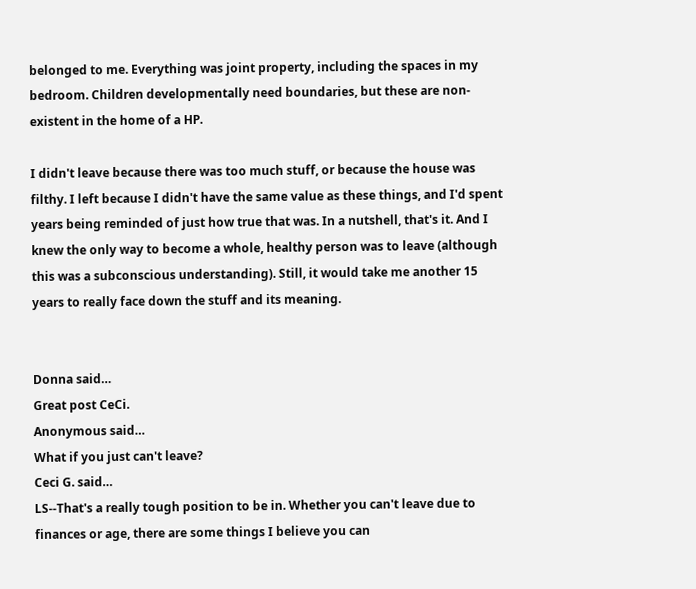belonged to me. Everything was joint property, including the spaces in my bedroom. Children developmentally need boundaries, but these are non-existent in the home of a HP.

I didn't leave because there was too much stuff, or because the house was filthy. I left because I didn't have the same value as these things, and I'd spent years being reminded of just how true that was. In a nutshell, that's it. And I knew the only way to become a whole, healthy person was to leave (although this was a subconscious understanding). Still, it would take me another 15 years to really face down the stuff and its meaning.


Donna said…
Great post CeCi.
Anonymous said…
What if you just can't leave?
Ceci G. said…
LS--That's a really tough position to be in. Whether you can't leave due to finances or age, there are some things I believe you can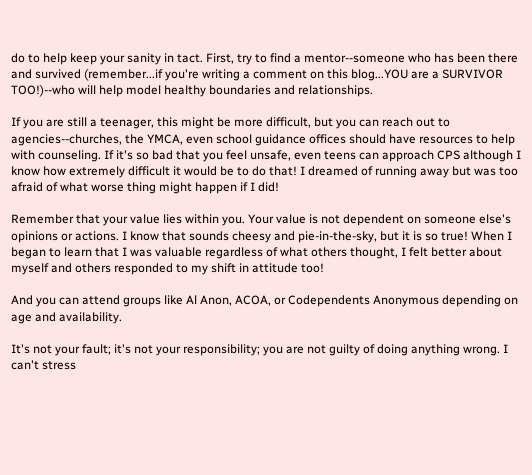do to help keep your sanity in tact. First, try to find a mentor--someone who has been there and survived (remember...if you're writing a comment on this blog...YOU are a SURVIVOR TOO!)--who will help model healthy boundaries and relationships.

If you are still a teenager, this might be more difficult, but you can reach out to agencies--churches, the YMCA, even school guidance offices should have resources to help with counseling. If it's so bad that you feel unsafe, even teens can approach CPS although I know how extremely difficult it would be to do that! I dreamed of running away but was too afraid of what worse thing might happen if I did!

Remember that your value lies within you. Your value is not dependent on someone else's opinions or actions. I know that sounds cheesy and pie-in-the-sky, but it is so true! When I began to learn that I was valuable regardless of what others thought, I felt better about myself and others responded to my shift in attitude too!

And you can attend groups like Al Anon, ACOA, or Codependents Anonymous depending on age and availability.

It's not your fault; it's not your responsibility; you are not guilty of doing anything wrong. I can't stress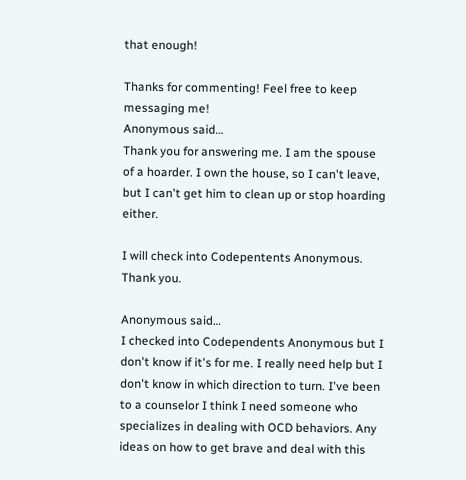that enough!

Thanks for commenting! Feel free to keep messaging me!
Anonymous said…
Thank you for answering me. I am the spouse of a hoarder. I own the house, so I can't leave, but I can't get him to clean up or stop hoarding either.

I will check into Codepentents Anonymous. Thank you.

Anonymous said…
I checked into Codependents Anonymous but I don't know if it's for me. I really need help but I don't know in which direction to turn. I've been to a counselor I think I need someone who specializes in dealing with OCD behaviors. Any ideas on how to get brave and deal with this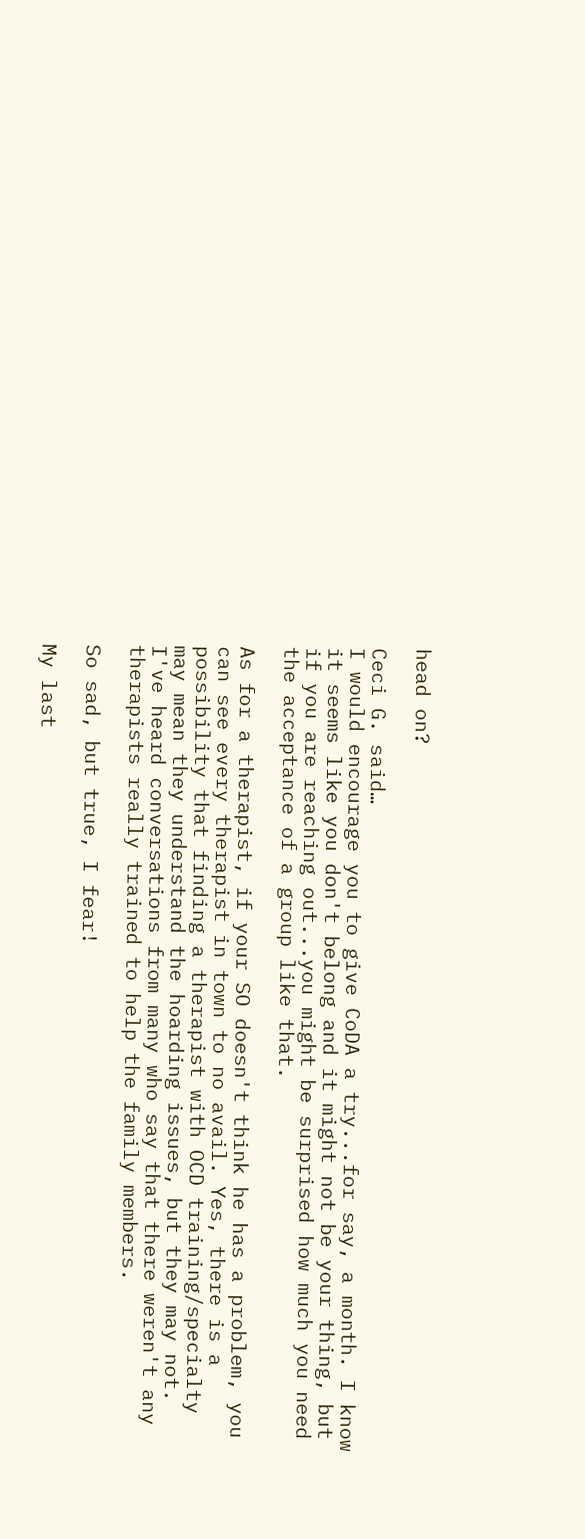head on?

Ceci G. said…
I would encourage you to give CoDA a try...for say, a month. I know it seems like you don't belong and it might not be your thing, but if you are reaching out...you might be surprised how much you need the acceptance of a group like that.

As for a therapist, if your SO doesn't think he has a problem, you can see every therapist in town to no avail. Yes, there is a possibility that finding a therapist with OCD training/specialty may mean they understand the hoarding issues, but they may not. I've heard conversations from many who say that there weren't any therapists really trained to help the family members.

So sad, but true, I fear!

My last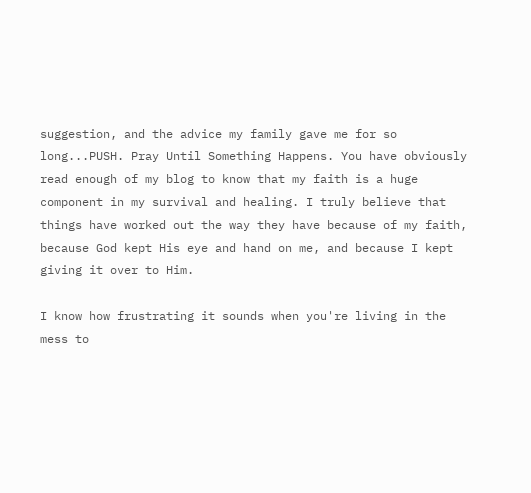suggestion, and the advice my family gave me for so long...PUSH. Pray Until Something Happens. You have obviously read enough of my blog to know that my faith is a huge component in my survival and healing. I truly believe that things have worked out the way they have because of my faith, because God kept His eye and hand on me, and because I kept giving it over to Him.

I know how frustrating it sounds when you're living in the mess to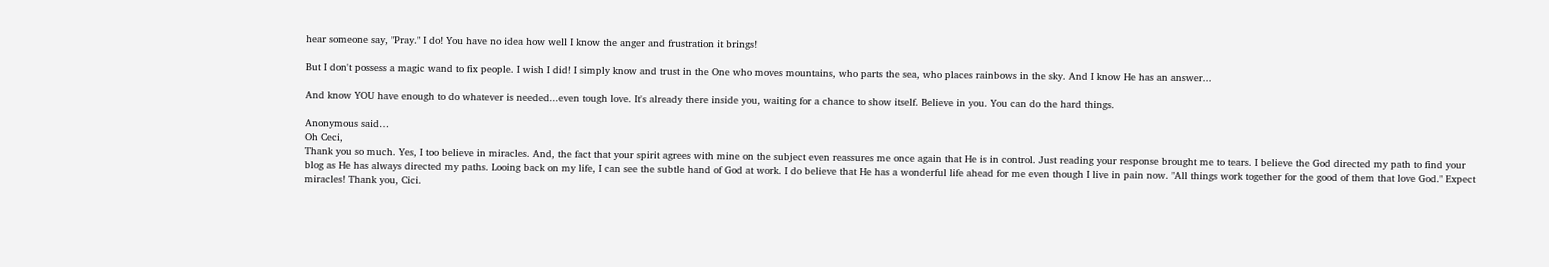hear someone say, "Pray." I do! You have no idea how well I know the anger and frustration it brings!

But I don't possess a magic wand to fix people. I wish I did! I simply know and trust in the One who moves mountains, who parts the sea, who places rainbows in the sky. And I know He has an answer...

And know YOU have enough to do whatever is needed...even tough love. It's already there inside you, waiting for a chance to show itself. Believe in you. You can do the hard things.

Anonymous said…
Oh Ceci,
Thank you so much. Yes, I too believe in miracles. And, the fact that your spirit agrees with mine on the subject even reassures me once again that He is in control. Just reading your response brought me to tears. I believe the God directed my path to find your blog as He has always directed my paths. Looing back on my life, I can see the subtle hand of God at work. I do believe that He has a wonderful life ahead for me even though I live in pain now. "All things work together for the good of them that love God." Expect miracles! Thank you, Cici.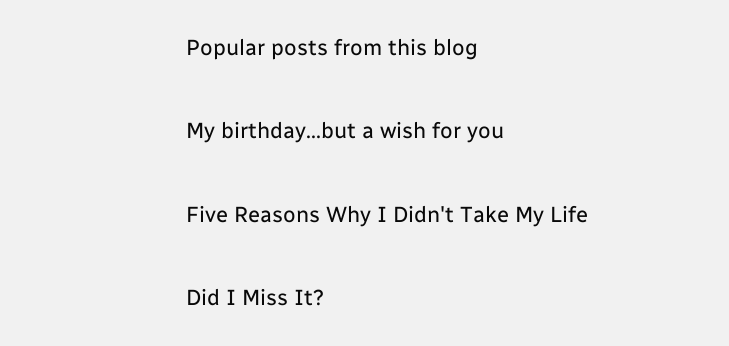Popular posts from this blog

My birthday...but a wish for you

Five Reasons Why I Didn't Take My Life

Did I Miss It?